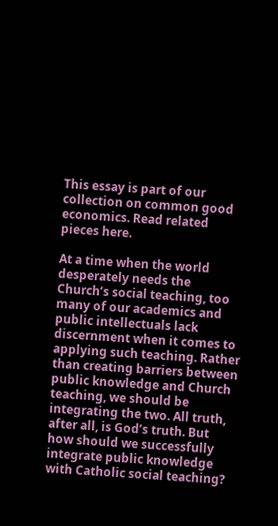This essay is part of our collection on common good economics. Read related pieces here.

At a time when the world desperately needs the Church’s social teaching, too many of our academics and public intellectuals lack discernment when it comes to applying such teaching. Rather than creating barriers between public knowledge and Church teaching, we should be integrating the two. All truth, after all, is God’s truth. But how should we successfully integrate public knowledge with Catholic social teaching?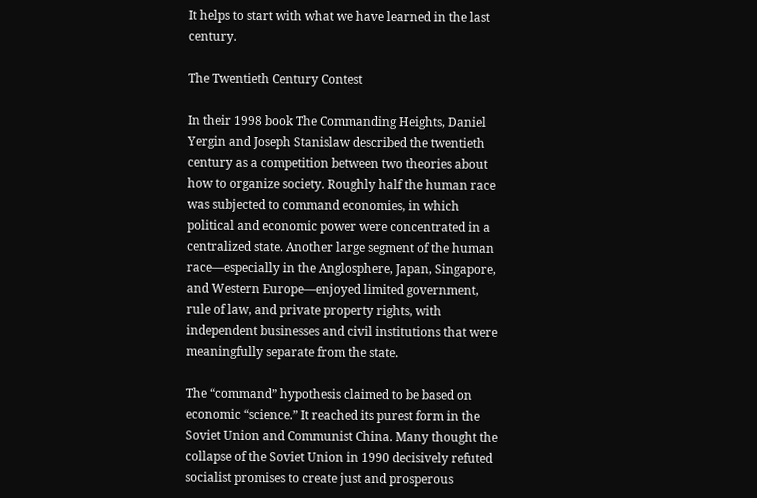It helps to start with what we have learned in the last century.

The Twentieth Century Contest

In their 1998 book The Commanding Heights, Daniel Yergin and Joseph Stanislaw described the twentieth century as a competition between two theories about how to organize society. Roughly half the human race was subjected to command economies, in which political and economic power were concentrated in a centralized state. Another large segment of the human race—especially in the Anglosphere, Japan, Singapore, and Western Europe—enjoyed limited government, rule of law, and private property rights, with independent businesses and civil institutions that were meaningfully separate from the state.

The “command” hypothesis claimed to be based on economic “science.” It reached its purest form in the Soviet Union and Communist China. Many thought the collapse of the Soviet Union in 1990 decisively refuted socialist promises to create just and prosperous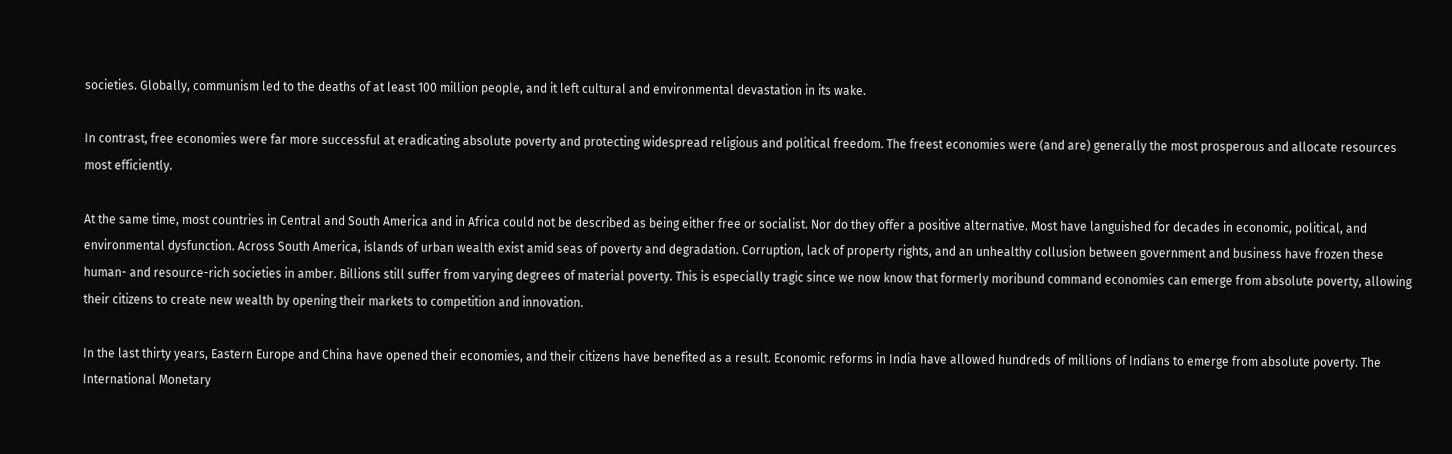societies. Globally, communism led to the deaths of at least 100 million people, and it left cultural and environmental devastation in its wake.

In contrast, free economies were far more successful at eradicating absolute poverty and protecting widespread religious and political freedom. The freest economies were (and are) generally the most prosperous and allocate resources most efficiently.

At the same time, most countries in Central and South America and in Africa could not be described as being either free or socialist. Nor do they offer a positive alternative. Most have languished for decades in economic, political, and environmental dysfunction. Across South America, islands of urban wealth exist amid seas of poverty and degradation. Corruption, lack of property rights, and an unhealthy collusion between government and business have frozen these human- and resource-rich societies in amber. Billions still suffer from varying degrees of material poverty. This is especially tragic since we now know that formerly moribund command economies can emerge from absolute poverty, allowing their citizens to create new wealth by opening their markets to competition and innovation.

In the last thirty years, Eastern Europe and China have opened their economies, and their citizens have benefited as a result. Economic reforms in India have allowed hundreds of millions of Indians to emerge from absolute poverty. The International Monetary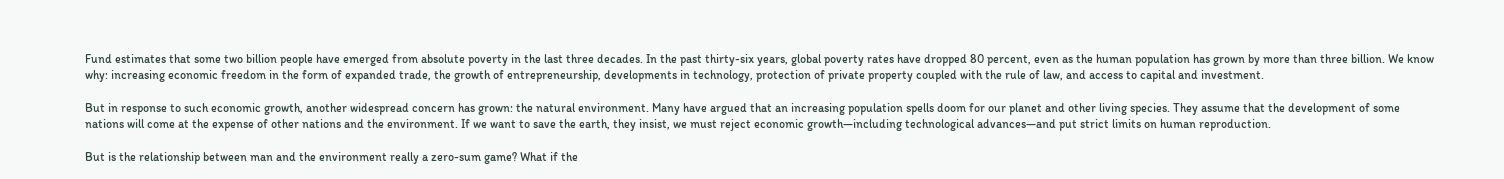Fund estimates that some two billion people have emerged from absolute poverty in the last three decades. In the past thirty-six years, global poverty rates have dropped 80 percent, even as the human population has grown by more than three billion. We know why: increasing economic freedom in the form of expanded trade, the growth of entrepreneurship, developments in technology, protection of private property coupled with the rule of law, and access to capital and investment.

But in response to such economic growth, another widespread concern has grown: the natural environment. Many have argued that an increasing population spells doom for our planet and other living species. They assume that the development of some nations will come at the expense of other nations and the environment. If we want to save the earth, they insist, we must reject economic growth—including technological advances—and put strict limits on human reproduction.

But is the relationship between man and the environment really a zero-sum game? What if the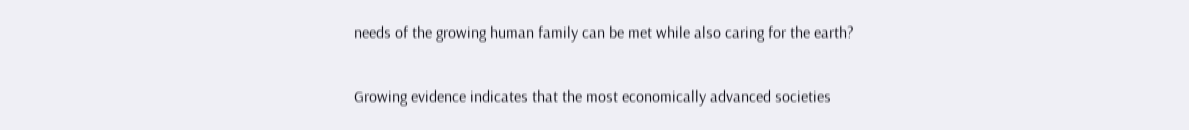needs of the growing human family can be met while also caring for the earth?

Growing evidence indicates that the most economically advanced societies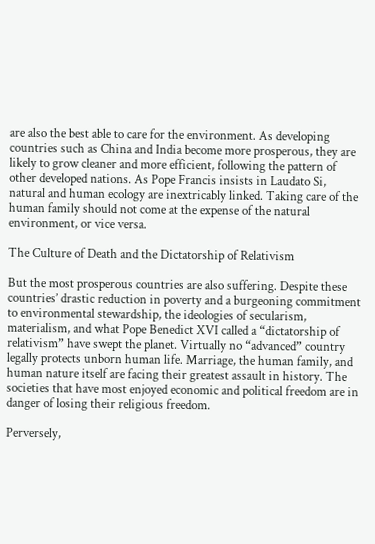are also the best able to care for the environment. As developing countries such as China and India become more prosperous, they are likely to grow cleaner and more efficient, following the pattern of other developed nations. As Pope Francis insists in Laudato Si, natural and human ecology are inextricably linked. Taking care of the human family should not come at the expense of the natural environment, or vice versa.

The Culture of Death and the Dictatorship of Relativism

But the most prosperous countries are also suffering. Despite these countries’ drastic reduction in poverty and a burgeoning commitment to environmental stewardship, the ideologies of secularism, materialism, and what Pope Benedict XVI called a “dictatorship of relativism” have swept the planet. Virtually no “advanced” country legally protects unborn human life. Marriage, the human family, and human nature itself are facing their greatest assault in history. The societies that have most enjoyed economic and political freedom are in danger of losing their religious freedom.

Perversely,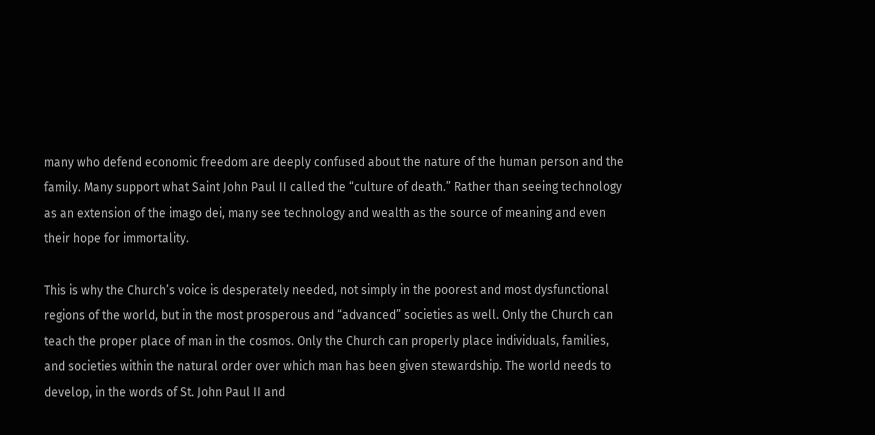many who defend economic freedom are deeply confused about the nature of the human person and the family. Many support what Saint John Paul II called the “culture of death.” Rather than seeing technology as an extension of the imago dei, many see technology and wealth as the source of meaning and even their hope for immortality.

This is why the Church’s voice is desperately needed, not simply in the poorest and most dysfunctional regions of the world, but in the most prosperous and “advanced” societies as well. Only the Church can teach the proper place of man in the cosmos. Only the Church can properly place individuals, families, and societies within the natural order over which man has been given stewardship. The world needs to develop, in the words of St. John Paul II and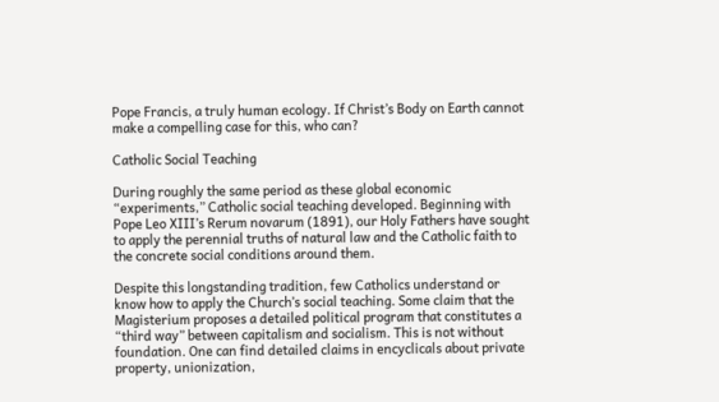Pope Francis, a truly human ecology. If Christ’s Body on Earth cannot make a compelling case for this, who can?

Catholic Social Teaching

During roughly the same period as these global economic “experiments,” Catholic social teaching developed. Beginning with Pope Leo XIII’s Rerum novarum (1891), our Holy Fathers have sought to apply the perennial truths of natural law and the Catholic faith to the concrete social conditions around them.

Despite this longstanding tradition, few Catholics understand or know how to apply the Church’s social teaching. Some claim that the Magisterium proposes a detailed political program that constitutes a “third way” between capitalism and socialism. This is not without foundation. One can find detailed claims in encyclicals about private property, unionization,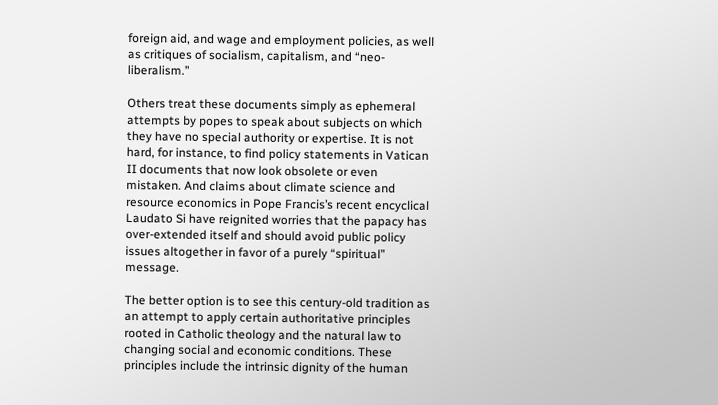foreign aid, and wage and employment policies, as well as critiques of socialism, capitalism, and “neo-liberalism.”

Others treat these documents simply as ephemeral attempts by popes to speak about subjects on which they have no special authority or expertise. It is not hard, for instance, to find policy statements in Vatican II documents that now look obsolete or even mistaken. And claims about climate science and resource economics in Pope Francis’s recent encyclical Laudato Si have reignited worries that the papacy has over-extended itself and should avoid public policy issues altogether in favor of a purely “spiritual” message.

The better option is to see this century-old tradition as an attempt to apply certain authoritative principles rooted in Catholic theology and the natural law to changing social and economic conditions. These principles include the intrinsic dignity of the human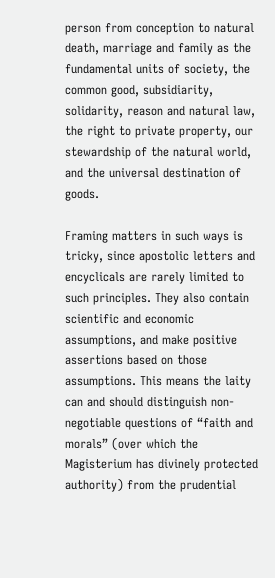person from conception to natural death, marriage and family as the fundamental units of society, the common good, subsidiarity, solidarity, reason and natural law, the right to private property, our stewardship of the natural world, and the universal destination of goods.

Framing matters in such ways is tricky, since apostolic letters and encyclicals are rarely limited to such principles. They also contain scientific and economic assumptions, and make positive assertions based on those assumptions. This means the laity can and should distinguish non-negotiable questions of “faith and morals” (over which the Magisterium has divinely protected authority) from the prudential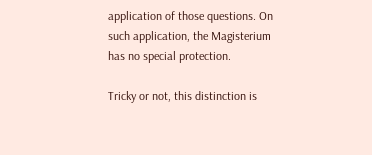application of those questions. On such application, the Magisterium has no special protection.

Tricky or not, this distinction is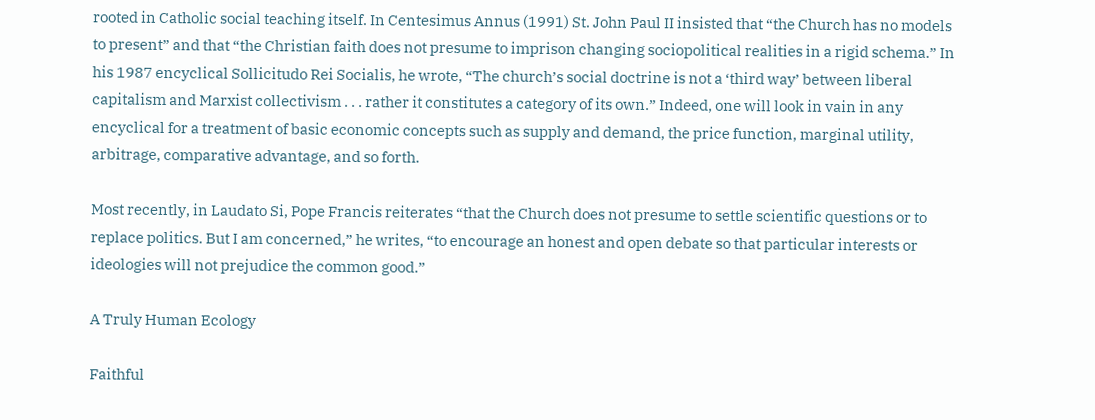rooted in Catholic social teaching itself. In Centesimus Annus (1991) St. John Paul II insisted that “the Church has no models to present” and that “the Christian faith does not presume to imprison changing sociopolitical realities in a rigid schema.” In his 1987 encyclical Sollicitudo Rei Socialis, he wrote, “The church’s social doctrine is not a ‘third way’ between liberal capitalism and Marxist collectivism . . . rather it constitutes a category of its own.” Indeed, one will look in vain in any encyclical for a treatment of basic economic concepts such as supply and demand, the price function, marginal utility, arbitrage, comparative advantage, and so forth.

Most recently, in Laudato Si, Pope Francis reiterates “that the Church does not presume to settle scientific questions or to replace politics. But I am concerned,” he writes, “to encourage an honest and open debate so that particular interests or ideologies will not prejudice the common good.”

A Truly Human Ecology

Faithful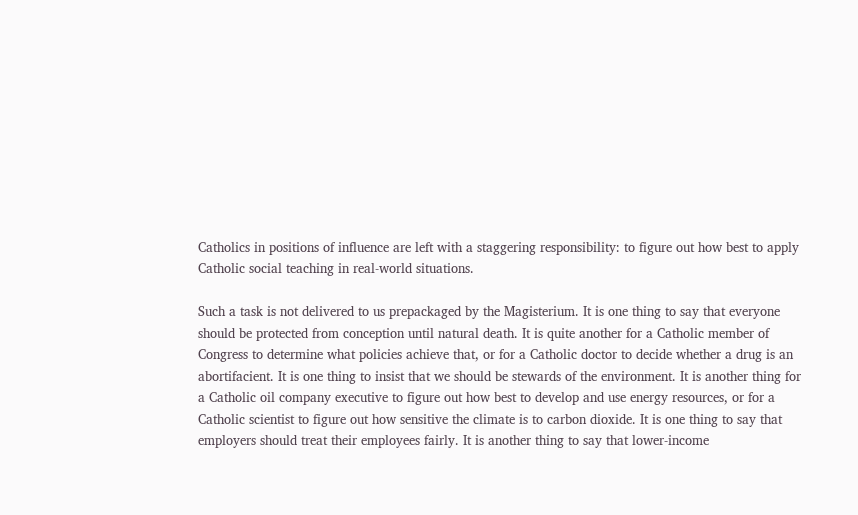Catholics in positions of influence are left with a staggering responsibility: to figure out how best to apply Catholic social teaching in real-world situations.

Such a task is not delivered to us prepackaged by the Magisterium. It is one thing to say that everyone should be protected from conception until natural death. It is quite another for a Catholic member of Congress to determine what policies achieve that, or for a Catholic doctor to decide whether a drug is an abortifacient. It is one thing to insist that we should be stewards of the environment. It is another thing for a Catholic oil company executive to figure out how best to develop and use energy resources, or for a Catholic scientist to figure out how sensitive the climate is to carbon dioxide. It is one thing to say that employers should treat their employees fairly. It is another thing to say that lower-income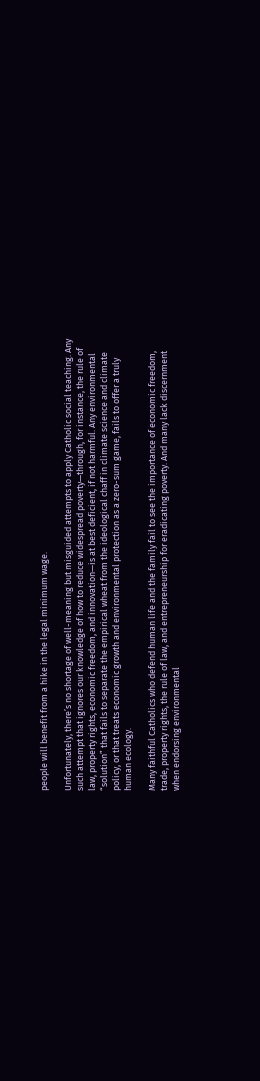people will benefit from a hike in the legal minimum wage.

Unfortunately, there’s no shortage of well-meaning but misguided attempts to apply Catholic social teaching. Any such attempt that ignores our knowledge of how to reduce widespread poverty—through, for instance, the rule of law, property rights, economic freedom, and innovation—is at best deficient, if not harmful. Any environmental “solution” that fails to separate the empirical wheat from the ideological chaff in climate science and climate policy, or that treats economic growth and environmental protection as a zero-sum game, fails to offer a truly human ecology.

Many faithful Catholics who defend human life and the family fail to see the importance of economic freedom, trade, property rights, the rule of law, and entrepreneurship for eradicating poverty. And many lack discernment when endorsing environmental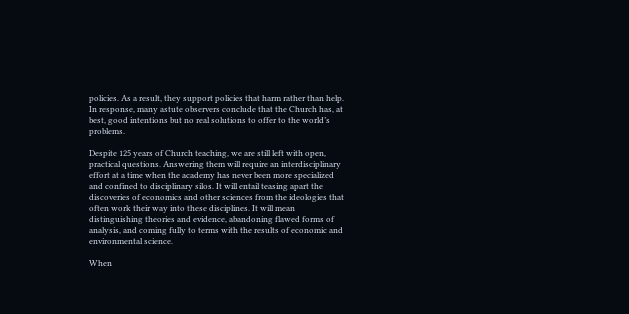policies. As a result, they support policies that harm rather than help. In response, many astute observers conclude that the Church has, at best, good intentions but no real solutions to offer to the world’s problems.

Despite 125 years of Church teaching, we are still left with open, practical questions. Answering them will require an interdisciplinary effort at a time when the academy has never been more specialized and confined to disciplinary silos. It will entail teasing apart the discoveries of economics and other sciences from the ideologies that often work their way into these disciplines. It will mean distinguishing theories and evidence, abandoning flawed forms of analysis, and coming fully to terms with the results of economic and environmental science.

When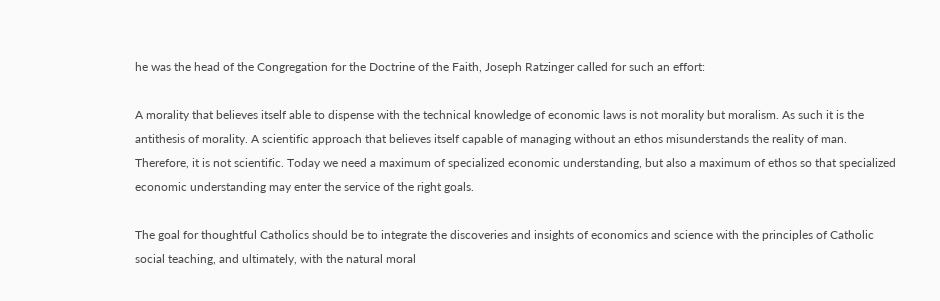he was the head of the Congregation for the Doctrine of the Faith, Joseph Ratzinger called for such an effort:

A morality that believes itself able to dispense with the technical knowledge of economic laws is not morality but moralism. As such it is the antithesis of morality. A scientific approach that believes itself capable of managing without an ethos misunderstands the reality of man. Therefore, it is not scientific. Today we need a maximum of specialized economic understanding, but also a maximum of ethos so that specialized economic understanding may enter the service of the right goals.

The goal for thoughtful Catholics should be to integrate the discoveries and insights of economics and science with the principles of Catholic social teaching, and ultimately, with the natural moral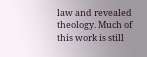law and revealed theology. Much of this work is still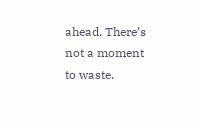ahead. There’s not a moment to waste.